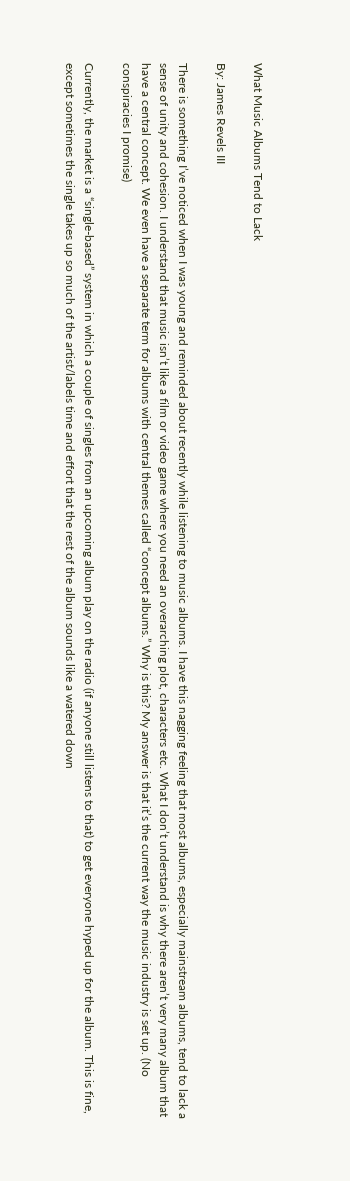What Music Albums Tend to Lack

By: James Revels III

There is something I’ve noticed when I was young and reminded about recently while listening to music albums. I have this nagging feeling that most albums, especially mainstream albums, tend to lack a sense of unity and cohesion. I understand that music isn’t like a film or video game where you need an overarching plot, characters etc. What I don’t understand is why there aren’t very many album that have a central concept. We even have a separate term for albums with central themes called “concept albums.” Why is this? My answer is that it’s the current way the music industry is set up. (No conspiracies I promise)

Currently, the market is a “single-based” system in which a couple of singles from an upcoming album play on the radio (if anyone still listens to that) to get everyone hyped up for the album. This is fine, except sometimes the single takes up so much of the artist/labels time and effort that the rest of the album sounds like a watered down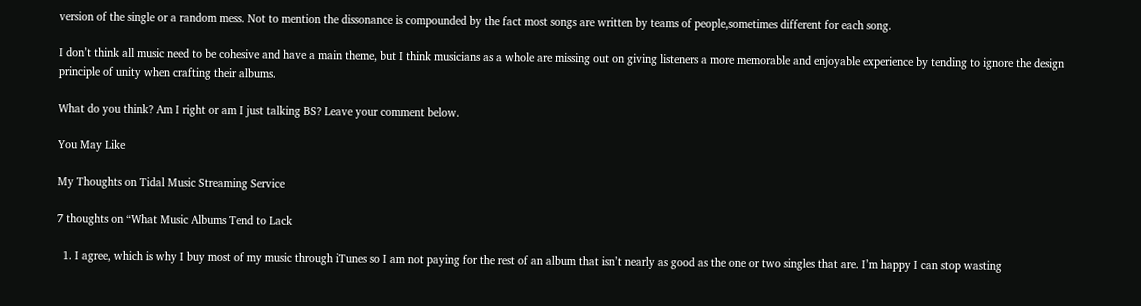version of the single or a random mess. Not to mention the dissonance is compounded by the fact most songs are written by teams of people,sometimes different for each song.

I don’t think all music need to be cohesive and have a main theme, but I think musicians as a whole are missing out on giving listeners a more memorable and enjoyable experience by tending to ignore the design principle of unity when crafting their albums.

What do you think? Am I right or am I just talking BS? Leave your comment below.

You May Like

My Thoughts on Tidal Music Streaming Service

7 thoughts on “What Music Albums Tend to Lack

  1. I agree, which is why I buy most of my music through iTunes so I am not paying for the rest of an album that isn’t nearly as good as the one or two singles that are. I’m happy I can stop wasting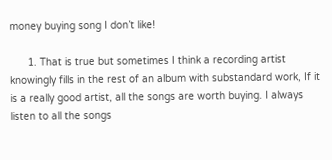money buying song I don’t like!

      1. That is true but sometimes I think a recording artist knowingly fills in the rest of an album with substandard work, If it is a really good artist, all the songs are worth buying. I always listen to all the songs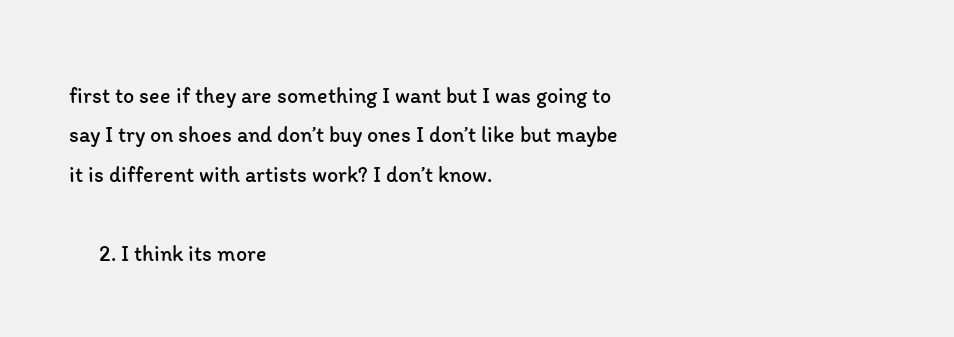first to see if they are something I want but I was going to say I try on shoes and don’t buy ones I don’t like but maybe it is different with artists work? I don’t know.

      2. I think its more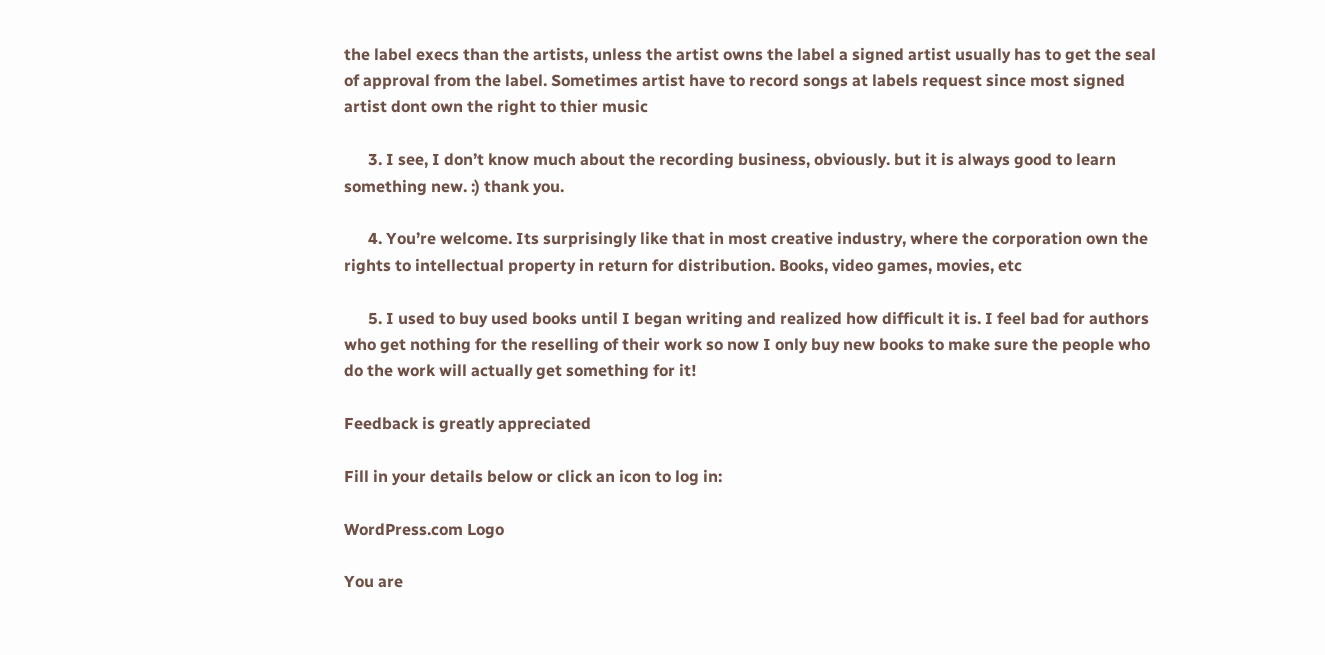the label execs than the artists, unless the artist owns the label a signed artist usually has to get the seal of approval from the label. Sometimes artist have to record songs at labels request since most signed artist dont own the right to thier music

      3. I see, I don’t know much about the recording business, obviously. but it is always good to learn something new. :) thank you.

      4. You’re welcome. Its surprisingly like that in most creative industry, where the corporation own the rights to intellectual property in return for distribution. Books, video games, movies, etc

      5. I used to buy used books until I began writing and realized how difficult it is. I feel bad for authors who get nothing for the reselling of their work so now I only buy new books to make sure the people who do the work will actually get something for it!

Feedback is greatly appreciated

Fill in your details below or click an icon to log in:

WordPress.com Logo

You are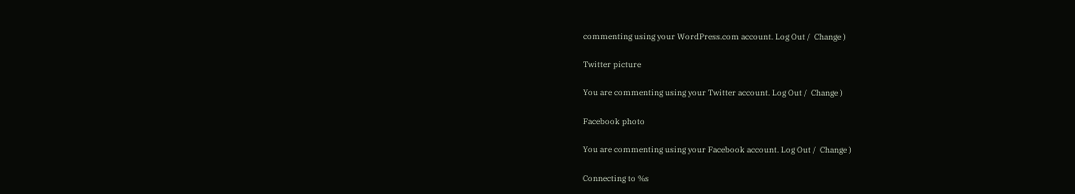commenting using your WordPress.com account. Log Out /  Change )

Twitter picture

You are commenting using your Twitter account. Log Out /  Change )

Facebook photo

You are commenting using your Facebook account. Log Out /  Change )

Connecting to %s